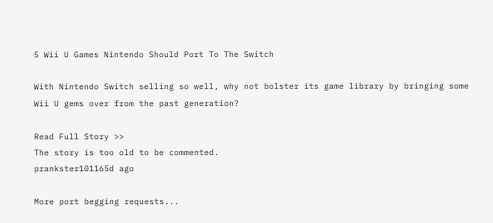5 Wii U Games Nintendo Should Port To The Switch

With Nintendo Switch selling so well, why not bolster its game library by bringing some Wii U gems over from the past generation?

Read Full Story >>
The story is too old to be commented.
prankster101165d ago

More port begging requests...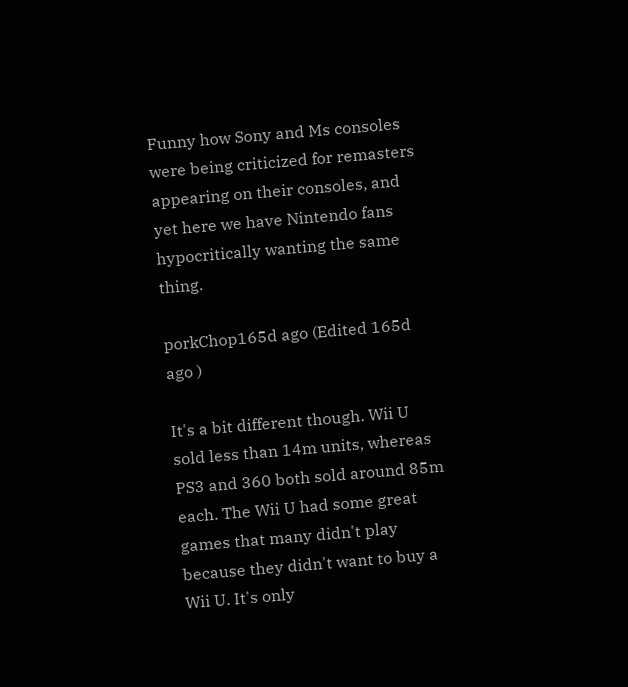Funny how Sony and Ms consoles were being criticized for remasters appearing on their consoles, and yet here we have Nintendo fans hypocritically wanting the same thing.

porkChop165d ago (Edited 165d ago )

It's a bit different though. Wii U sold less than 14m units, whereas PS3 and 360 both sold around 85m each. The Wii U had some great games that many didn't play because they didn't want to buy a Wii U. It's only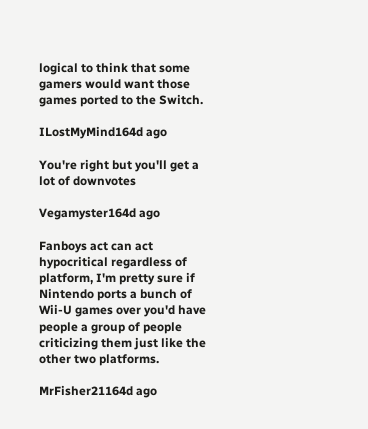logical to think that some gamers would want those games ported to the Switch.

ILostMyMind164d ago

You're right but you'll get a lot of downvotes

Vegamyster164d ago

Fanboys act can act hypocritical regardless of platform, I'm pretty sure if Nintendo ports a bunch of Wii-U games over you'd have people a group of people criticizing them just like the other two platforms.

MrFisher21164d ago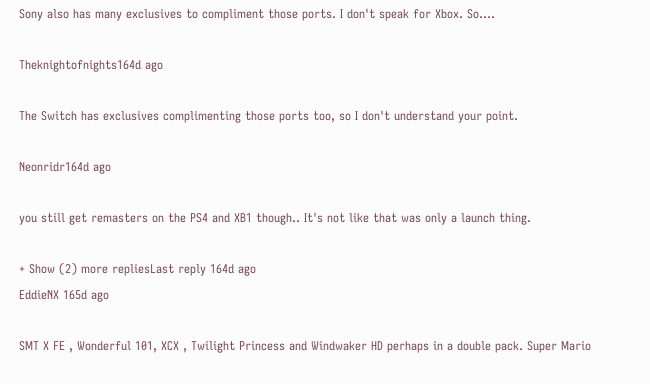Sony also has many exclusives to compliment those ports. I don't speak for Xbox. So....

Theknightofnights164d ago

The Switch has exclusives complimenting those ports too, so I don't understand your point.

Neonridr164d ago

you still get remasters on the PS4 and XB1 though.. It's not like that was only a launch thing.

+ Show (2) more repliesLast reply 164d ago
EddieNX 165d ago

SMT X FE , Wonderful 101, XCX , Twilight Princess and Windwaker HD perhaps in a double pack. Super Mario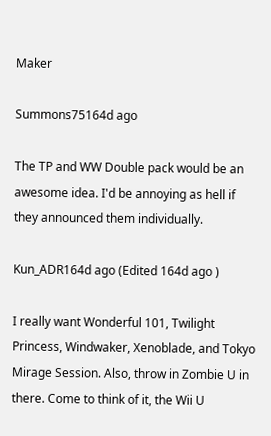Maker

Summons75164d ago

The TP and WW Double pack would be an awesome idea. I'd be annoying as hell if they announced them individually.

Kun_ADR164d ago (Edited 164d ago )

I really want Wonderful 101, Twilight Princess, Windwaker, Xenoblade, and Tokyo Mirage Session. Also, throw in Zombie U in there. Come to think of it, the Wii U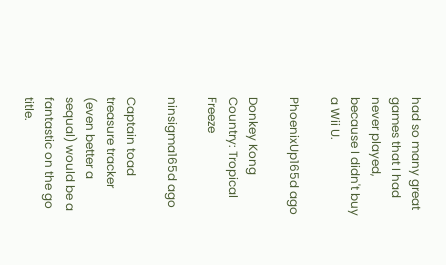had so many great games that I had never played, because I didn't buy a Wii U.

PhoenixUp165d ago

Donkey Kong Country: Tropical Freeze

ninsigma165d ago

Captain toad treasure tracker (even better a sequal) would be a fantastic on the go title.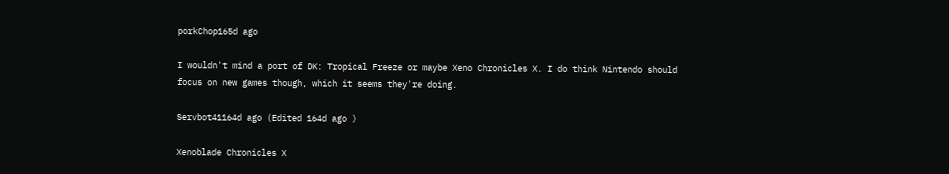porkChop165d ago

I wouldn't mind a port of DK: Tropical Freeze or maybe Xeno Chronicles X. I do think Nintendo should focus on new games though, which it seems they're doing.

Servbot41164d ago (Edited 164d ago )

Xenoblade Chronicles X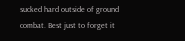sucked hard outside of ground combat. Best just to forget it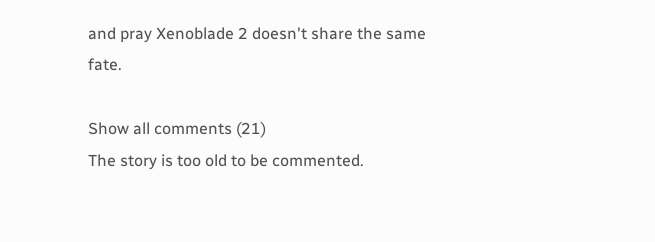and pray Xenoblade 2 doesn't share the same fate.

Show all comments (21)
The story is too old to be commented.